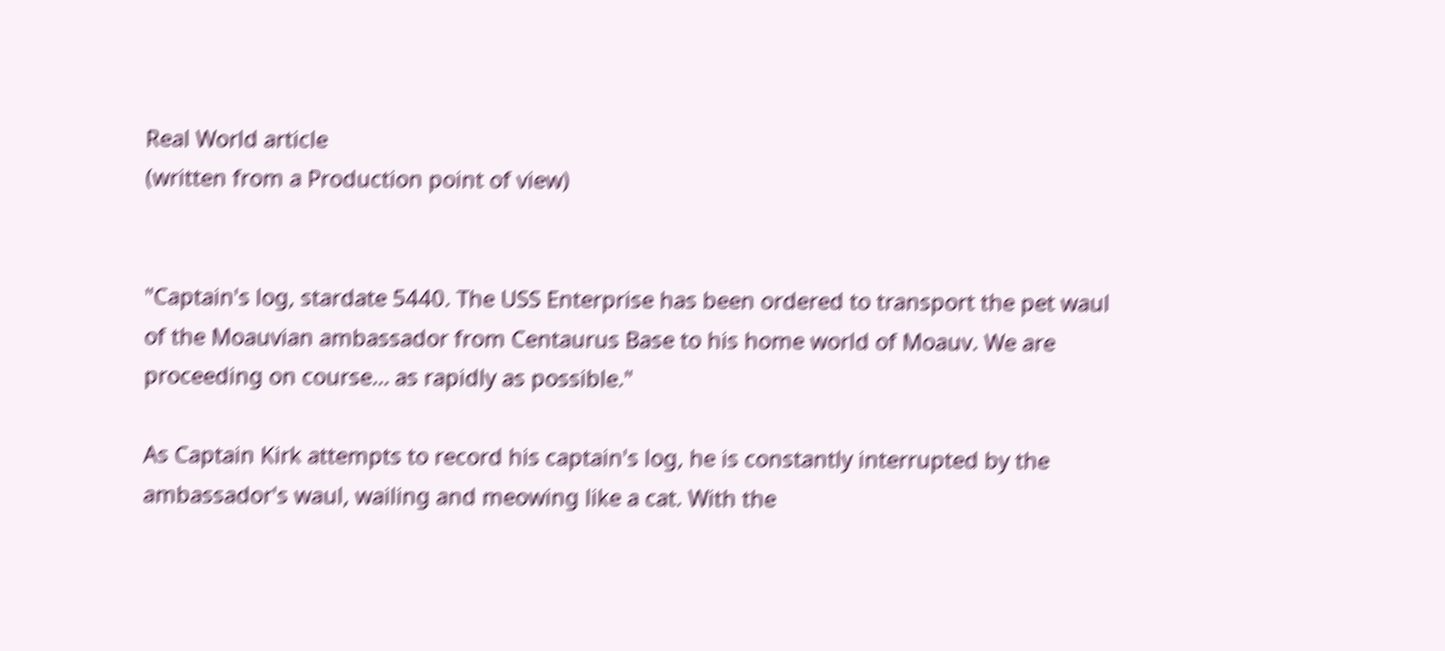Real World article
(written from a Production point of view)


"Captain's log, stardate 5440. The USS Enterprise has been ordered to transport the pet waul of the Moauvian ambassador from Centaurus Base to his home world of Moauv. We are proceeding on course… as rapidly as possible."

As Captain Kirk attempts to record his captain's log, he is constantly interrupted by the ambassador's waul, wailing and meowing like a cat. With the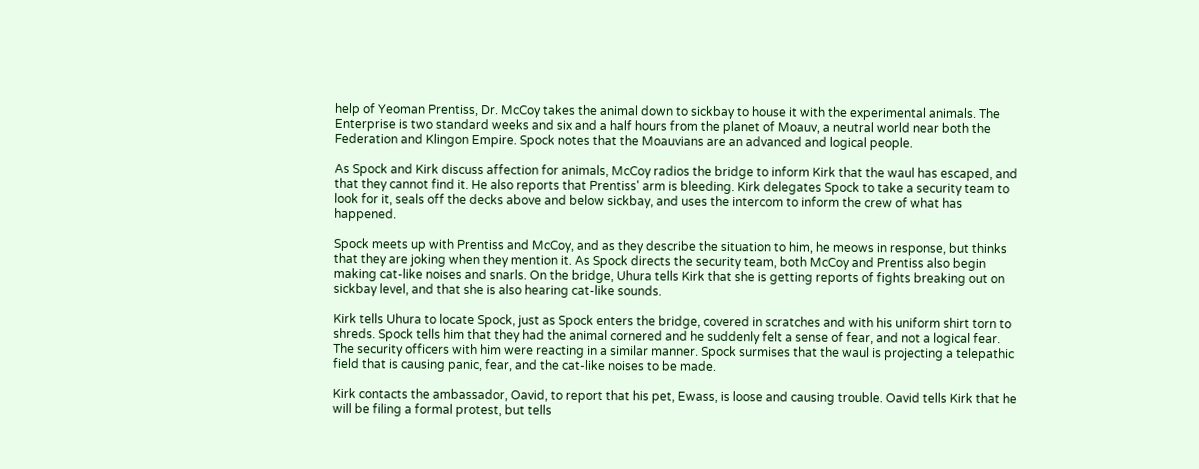help of Yeoman Prentiss, Dr. McCoy takes the animal down to sickbay to house it with the experimental animals. The Enterprise is two standard weeks and six and a half hours from the planet of Moauv, a neutral world near both the Federation and Klingon Empire. Spock notes that the Moauvians are an advanced and logical people.

As Spock and Kirk discuss affection for animals, McCoy radios the bridge to inform Kirk that the waul has escaped, and that they cannot find it. He also reports that Prentiss' arm is bleeding. Kirk delegates Spock to take a security team to look for it, seals off the decks above and below sickbay, and uses the intercom to inform the crew of what has happened.

Spock meets up with Prentiss and McCoy, and as they describe the situation to him, he meows in response, but thinks that they are joking when they mention it. As Spock directs the security team, both McCoy and Prentiss also begin making cat-like noises and snarls. On the bridge, Uhura tells Kirk that she is getting reports of fights breaking out on sickbay level, and that she is also hearing cat-like sounds.

Kirk tells Uhura to locate Spock, just as Spock enters the bridge, covered in scratches and with his uniform shirt torn to shreds. Spock tells him that they had the animal cornered and he suddenly felt a sense of fear, and not a logical fear. The security officers with him were reacting in a similar manner. Spock surmises that the waul is projecting a telepathic field that is causing panic, fear, and the cat-like noises to be made.

Kirk contacts the ambassador, Oavid, to report that his pet, Ewass, is loose and causing trouble. Oavid tells Kirk that he will be filing a formal protest, but tells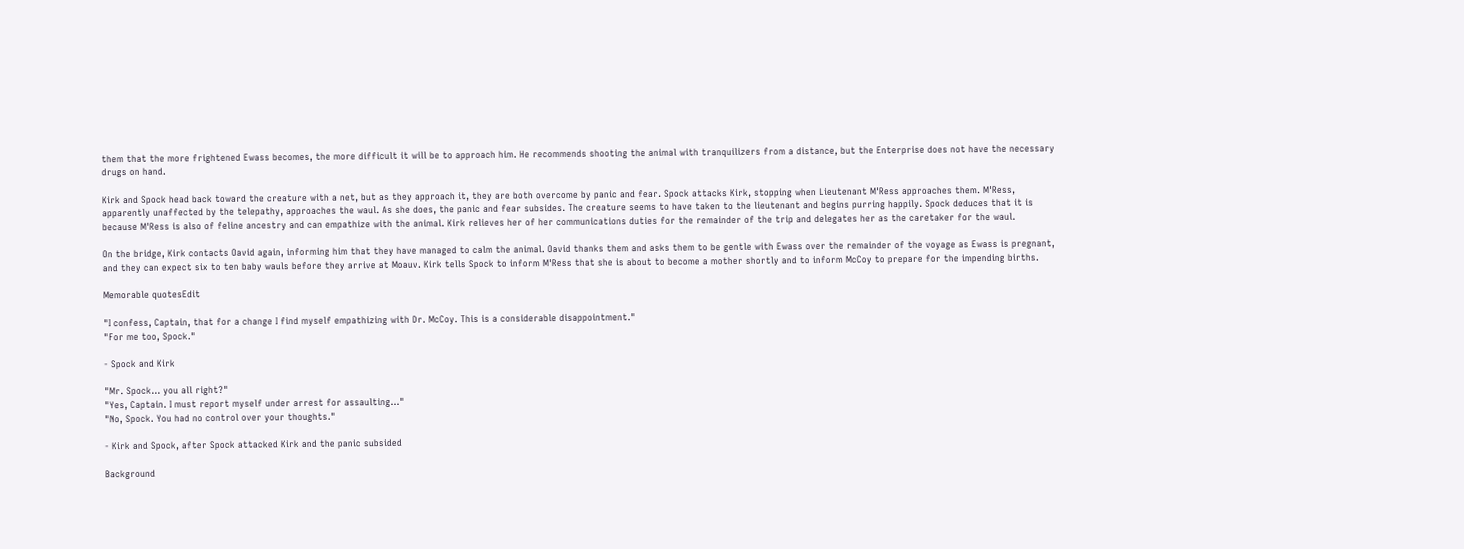them that the more frightened Ewass becomes, the more difficult it will be to approach him. He recommends shooting the animal with tranquilizers from a distance, but the Enterprise does not have the necessary drugs on hand.

Kirk and Spock head back toward the creature with a net, but as they approach it, they are both overcome by panic and fear. Spock attacks Kirk, stopping when Lieutenant M'Ress approaches them. M'Ress, apparently unaffected by the telepathy, approaches the waul. As she does, the panic and fear subsides. The creature seems to have taken to the lieutenant and begins purring happily. Spock deduces that it is because M'Ress is also of feline ancestry and can empathize with the animal. Kirk relieves her of her communications duties for the remainder of the trip and delegates her as the caretaker for the waul.

On the bridge, Kirk contacts Oavid again, informing him that they have managed to calm the animal. Oavid thanks them and asks them to be gentle with Ewass over the remainder of the voyage as Ewass is pregnant, and they can expect six to ten baby wauls before they arrive at Moauv. Kirk tells Spock to inform M'Ress that she is about to become a mother shortly and to inform McCoy to prepare for the impending births.

Memorable quotesEdit

"I confess, Captain, that for a change I find myself empathizing with Dr. McCoy. This is a considerable disappointment."
"For me too, Spock."

- Spock and Kirk

"Mr. Spock… you all right?"
"Yes, Captain. I must report myself under arrest for assaulting…"
"No, Spock. You had no control over your thoughts."

- Kirk and Spock, after Spock attacked Kirk and the panic subsided

Background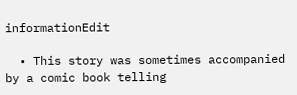informationEdit

  • This story was sometimes accompanied by a comic book telling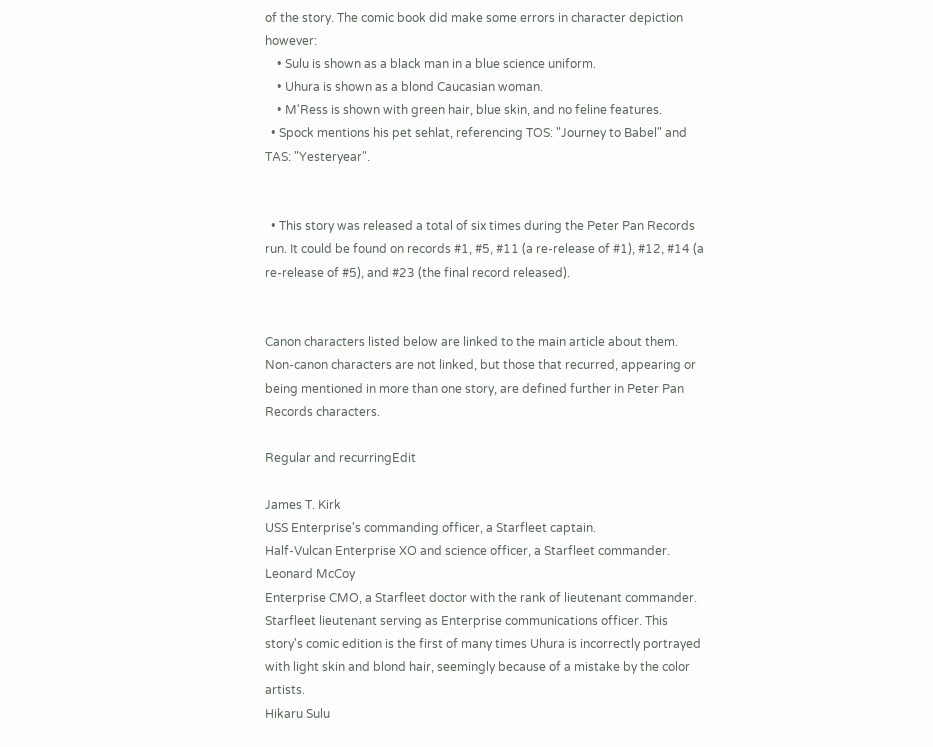of the story. The comic book did make some errors in character depiction however:
    • Sulu is shown as a black man in a blue science uniform.
    • Uhura is shown as a blond Caucasian woman.
    • M'Ress is shown with green hair, blue skin, and no feline features.
  • Spock mentions his pet sehlat, referencing TOS: "Journey to Babel" and TAS: "Yesteryear".


  • This story was released a total of six times during the Peter Pan Records run. It could be found on records #1, #5, #11 (a re-release of #1), #12, #14 (a re-release of #5), and #23 (the final record released).


Canon characters listed below are linked to the main article about them. Non-canon characters are not linked, but those that recurred, appearing or being mentioned in more than one story, are defined further in Peter Pan Records characters.

Regular and recurringEdit

James T. Kirk
USS Enterprise's commanding officer, a Starfleet captain.
Half-Vulcan Enterprise XO and science officer, a Starfleet commander.
Leonard McCoy
Enterprise CMO, a Starfleet doctor with the rank of lieutenant commander.
Starfleet lieutenant serving as Enterprise communications officer. This story's comic edition is the first of many times Uhura is incorrectly portrayed with light skin and blond hair, seemingly because of a mistake by the color artists.
Hikaru Sulu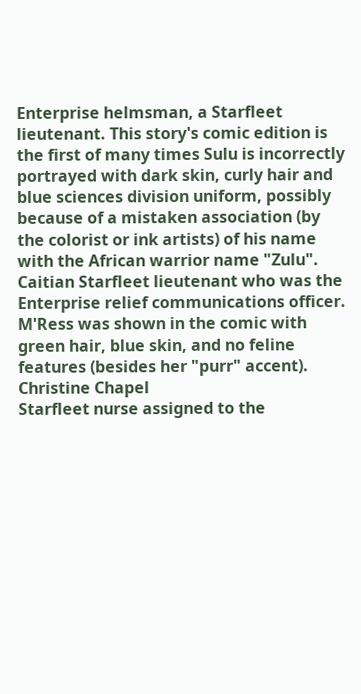Enterprise helmsman, a Starfleet lieutenant. This story's comic edition is the first of many times Sulu is incorrectly portrayed with dark skin, curly hair and blue sciences division uniform, possibly because of a mistaken association (by the colorist or ink artists) of his name with the African warrior name "Zulu".
Caitian Starfleet lieutenant who was the Enterprise relief communications officer. M'Ress was shown in the comic with green hair, blue skin, and no feline features (besides her "purr" accent).
Christine Chapel
Starfleet nurse assigned to the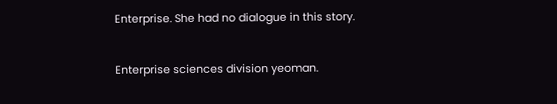Enterprise. She had no dialogue in this story.


Enterprise sciences division yeoman.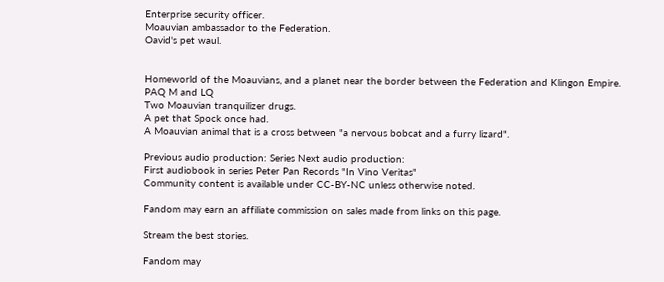Enterprise security officer.
Moauvian ambassador to the Federation.
Oavid's pet waul.


Homeworld of the Moauvians, and a planet near the border between the Federation and Klingon Empire.
PAQ M and LQ
Two Moauvian tranquilizer drugs.
A pet that Spock once had.
A Moauvian animal that is a cross between "a nervous bobcat and a furry lizard".

Previous audio production: Series Next audio production:
First audiobook in series Peter Pan Records "In Vino Veritas"
Community content is available under CC-BY-NC unless otherwise noted.

Fandom may earn an affiliate commission on sales made from links on this page.

Stream the best stories.

Fandom may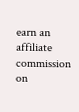earn an affiliate commission on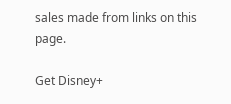sales made from links on this page.

Get Disney+